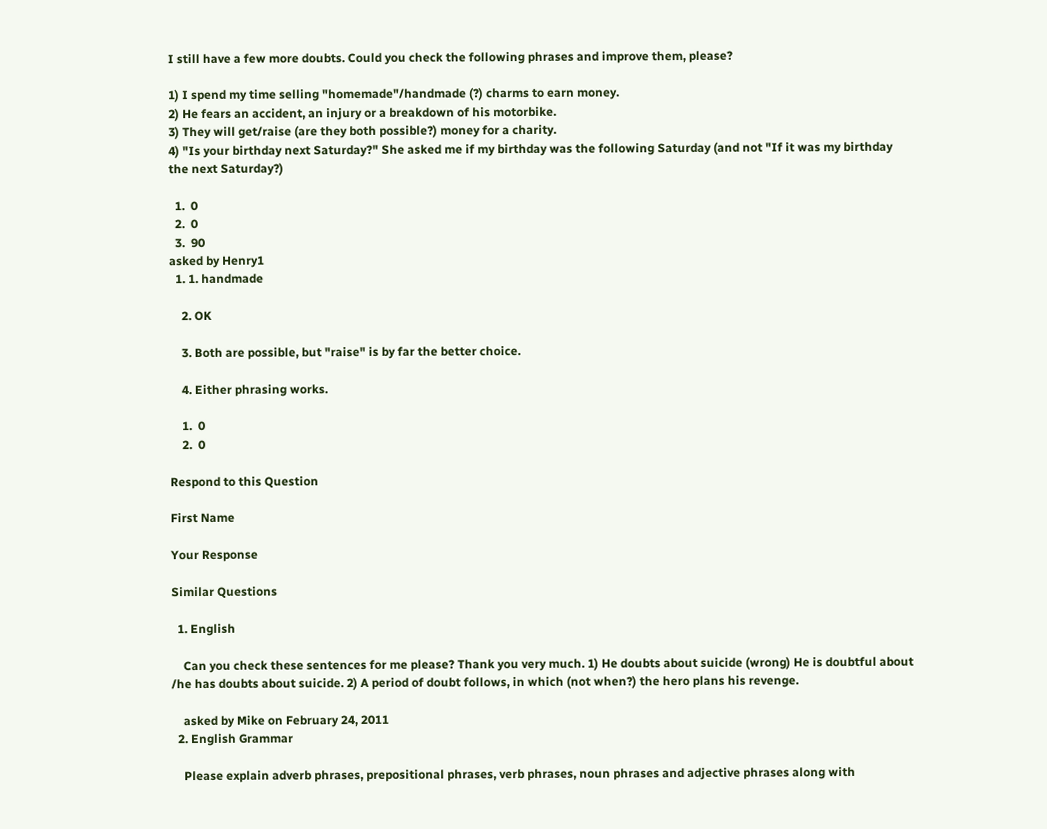I still have a few more doubts. Could you check the following phrases and improve them, please?

1) I spend my time selling "homemade"/handmade (?) charms to earn money.
2) He fears an accident, an injury or a breakdown of his motorbike.
3) They will get/raise (are they both possible?) money for a charity.
4) "Is your birthday next Saturday?" She asked me if my birthday was the following Saturday (and not "If it was my birthday the next Saturday?)

  1.  0
  2.  0
  3.  90
asked by Henry1
  1. 1. handmade

    2. OK

    3. Both are possible, but "raise" is by far the better choice.

    4. Either phrasing works.

    1.  0
    2.  0

Respond to this Question

First Name

Your Response

Similar Questions

  1. English

    Can you check these sentences for me please? Thank you very much. 1) He doubts about suicide (wrong) He is doubtful about /he has doubts about suicide. 2) A period of doubt follows, in which (not when?) the hero plans his revenge.

    asked by Mike on February 24, 2011
  2. English Grammar

    Please explain adverb phrases, prepositional phrases, verb phrases, noun phrases and adjective phrases along with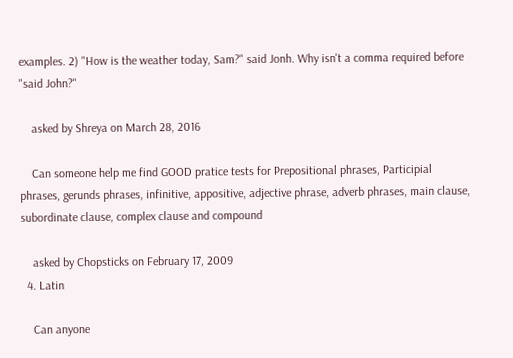examples. 2) "How is the weather today, Sam?" said Jonh. Why isn't a comma required before "said John?"

    asked by Shreya on March 28, 2016

    Can someone help me find GOOD pratice tests for Prepositional phrases, Participial phrases, gerunds phrases, infinitive, appositive, adjective phrase, adverb phrases, main clause, subordinate clause, complex clause and compound

    asked by Chopsticks on February 17, 2009
  4. Latin

    Can anyone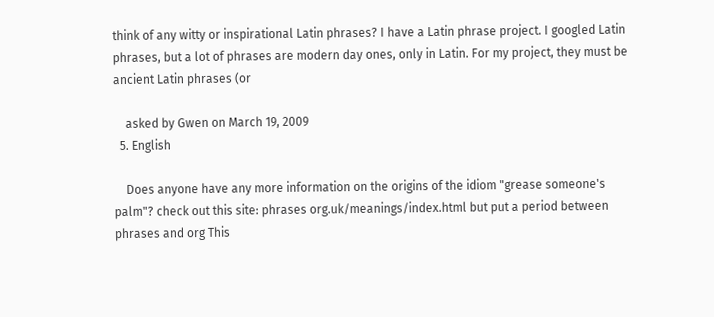think of any witty or inspirational Latin phrases? I have a Latin phrase project. I googled Latin phrases, but a lot of phrases are modern day ones, only in Latin. For my project, they must be ancient Latin phrases (or

    asked by Gwen on March 19, 2009
  5. English

    Does anyone have any more information on the origins of the idiom "grease someone's palm"? check out this site: phrases org.uk/meanings/index.html but put a period between phrases and org This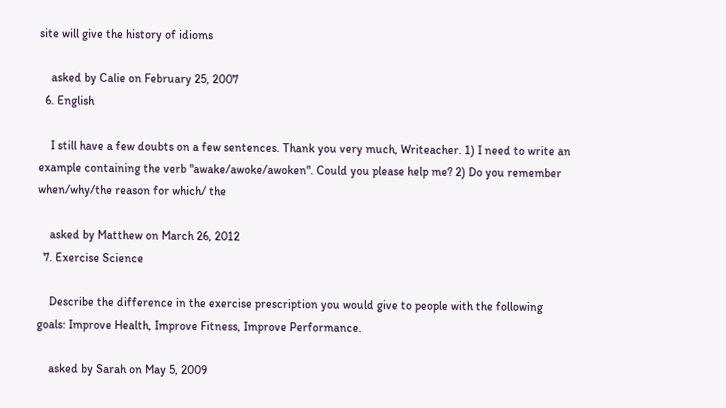site will give the history of idioms

    asked by Calie on February 25, 2007
  6. English

    I still have a few doubts on a few sentences. Thank you very much, Writeacher. 1) I need to write an example containing the verb "awake/awoke/awoken". Could you please help me? 2) Do you remember when/why/the reason for which/ the

    asked by Matthew on March 26, 2012
  7. Exercise Science

    Describe the difference in the exercise prescription you would give to people with the following goals: Improve Health, Improve Fitness, Improve Performance.

    asked by Sarah on May 5, 2009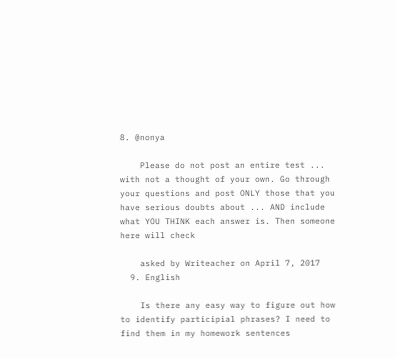8. @nonya

    Please do not post an entire test ... with not a thought of your own. Go through your questions and post ONLY those that you have serious doubts about ... AND include what YOU THINK each answer is. Then someone here will check

    asked by Writeacher on April 7, 2017
  9. English

    Is there any easy way to figure out how to identify participial phrases? I need to find them in my homework sentences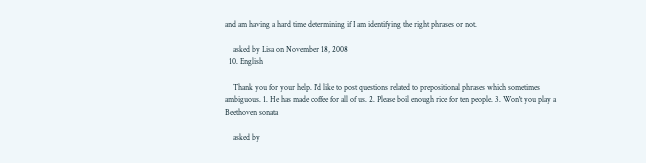and am having a hard time determining if I am identifying the right phrases or not.

    asked by Lisa on November 18, 2008
  10. English

    Thank you for your help. I'd like to post questions related to prepositional phrases which sometimes ambiguous. 1. He has made coffee for all of us. 2. Please boil enough rice for ten people. 3. Won't you play a Beethoven sonata

    asked by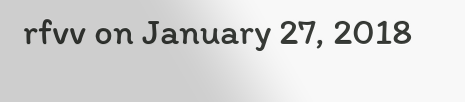rfvv on January 27, 2018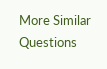More Similar Questions